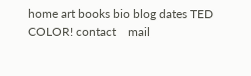home art books bio blog dates TED COLOR! contact    mail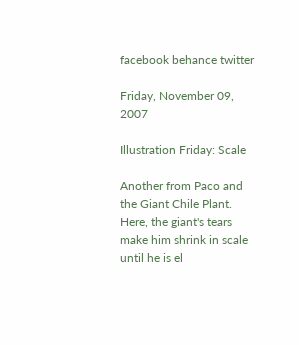facebook behance twitter

Friday, November 09, 2007

Illustration Friday: Scale

Another from Paco and the Giant Chile Plant. Here, the giant's tears make him shrink in scale until he is el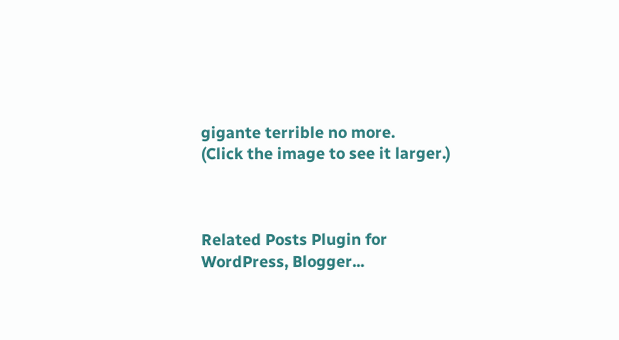gigante terrible no more.
(Click the image to see it larger.)



Related Posts Plugin for WordPress, Blogger...